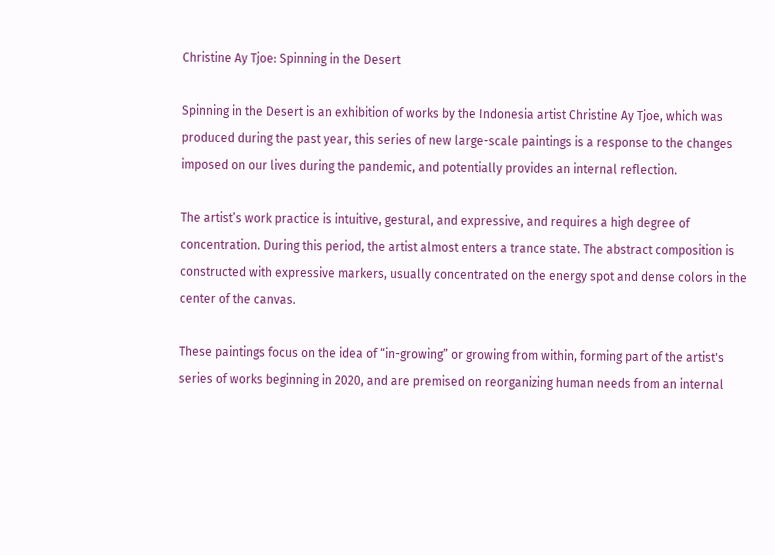Christine Ay Tjoe: Spinning in the Desert

Spinning in the Desert is an exhibition of works by the Indonesia artist Christine Ay Tjoe, which was produced during the past year, this series of new large-scale paintings is a response to the changes imposed on our lives during the pandemic, and potentially provides an internal reflection.

The artist’s work practice is intuitive, gestural, and expressive, and requires a high degree of concentration. During this period, the artist almost enters a trance state. The abstract composition is constructed with expressive markers, usually concentrated on the energy spot and dense colors in the center of the canvas.

These paintings focus on the idea of “in-growing” or growing from within, forming part of the artist's series of works beginning in 2020, and are premised on reorganizing human needs from an internal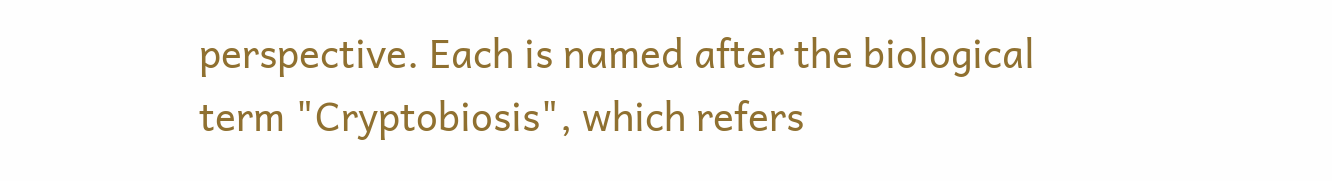perspective. Each is named after the biological term "Cryptobiosis", which refers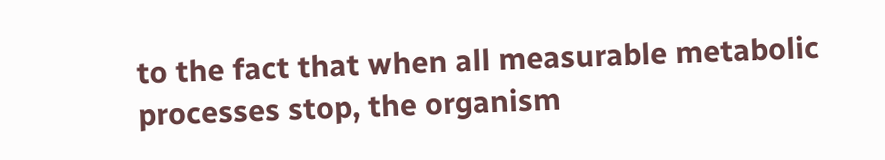to the fact that when all measurable metabolic processes stop, the organism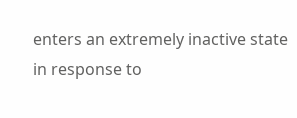enters an extremely inactive state in response to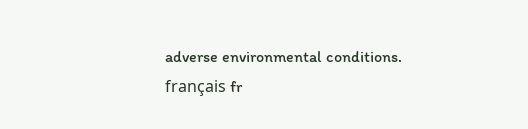adverse environmental conditions.
français fr